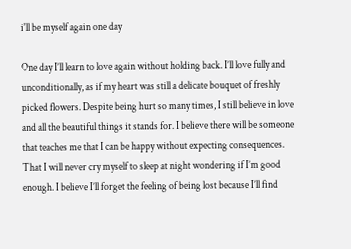i'll be myself again one day

One day I’ll learn to love again without holding back. I’ll love fully and unconditionally, as if my heart was still a delicate bouquet of freshly picked flowers. Despite being hurt so many times, I still believe in love and all the beautiful things it stands for. I believe there will be someone that teaches me that I can be happy without expecting consequences. That I will never cry myself to sleep at night wondering if I’m good enough. I believe I’ll forget the feeling of being lost because I’ll find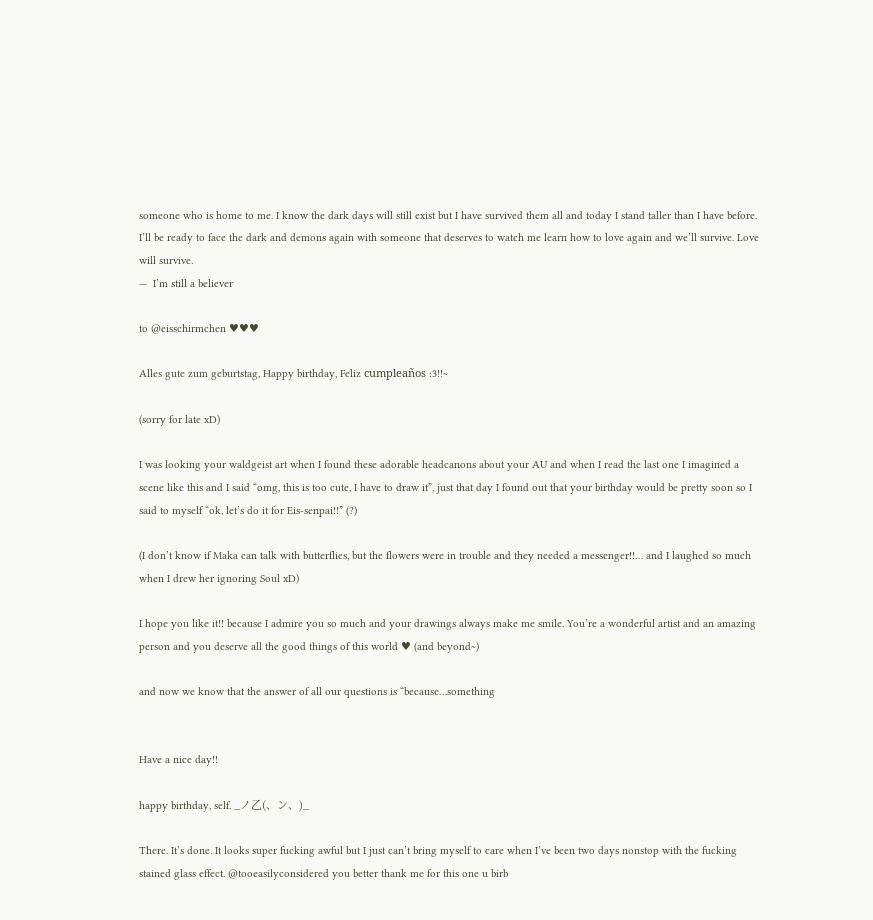someone who is home to me. I know the dark days will still exist but I have survived them all and today I stand taller than I have before. I’ll be ready to face the dark and demons again with someone that deserves to watch me learn how to love again and we’ll survive. Love will survive.
—  I’m still a believer

to @eisschirmchen ♥♥♥

Alles gute zum geburtstag, Happy birthday, Feliz cumpleaños :3!!~

(sorry for late xD)

I was looking your waldgeist art when I found these adorable headcanons about your AU and when I read the last one I imagined a scene like this and I said “omg, this is too cute, I have to draw it”, just that day I found out that your birthday would be pretty soon so I said to myself “ok, let’s do it for Eis-senpai!!” (?)

(I don’t know if Maka can talk with butterflies, but the flowers were in trouble and they needed a messenger!!… and I laughed so much when I drew her ignoring Soul xD)

I hope you like it!! because I admire you so much and your drawings always make me smile. You’re a wonderful artist and an amazing person and you deserve all the good things of this world ♥ (and beyond~)

and now we know that the answer of all our questions is “because…something


Have a nice day!!

happy birthday, self. _ノ乙(、ン、)_

There. It’s done. It looks super fucking awful but I just can’t bring myself to care when I’ve been two days nonstop with the fucking stained glass effect. @tooeasilyconsidered you better thank me for this one u birb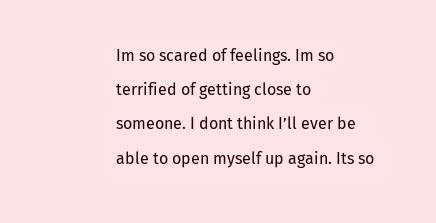Im so scared of feelings. Im so terrified of getting close to someone. I dont think I’ll ever be able to open myself up again. Its so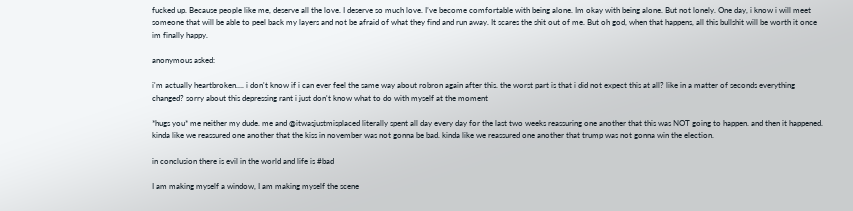fucked up. Because people like me, deserve all the love. I deserve so much love. I’ve become comfortable with being alone. Im okay with being alone. But not lonely. One day, i know i will meet someone that will be able to peel back my layers and not be afraid of what they find and run away. It scares the shit out of me. But oh god, when that happens, all this bullshit will be worth it once im finally happy.

anonymous asked:

i'm actually heartbroken…. i don't know if i can ever feel the same way about robron again after this. the worst part is that i did not expect this at all? like in a matter of seconds everything changed? sorry about this depressing rant i just don't know what to do with myself at the moment

*hugs you* me neither my dude. me and @itwasjustmisplaced literally spent all day every day for the last two weeks reassuring one another that this was NOT going to happen. and then it happened. kinda like we reassured one another that the kiss in november was not gonna be bad. kinda like we reassured one another that trump was not gonna win the election.

in conclusion there is evil in the world and life is #bad

I am making myself a window, I am making myself the scene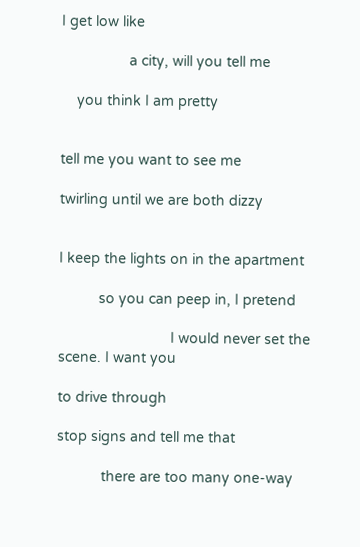I get low like

                 a city, will you tell me

    you think I am pretty


tell me you want to see me

twirling until we are both dizzy


I keep the lights on in the apartment

          so you can peep in, I pretend

                            I would never set the scene. I want you

to drive through

stop signs and tell me that

           there are too many one-way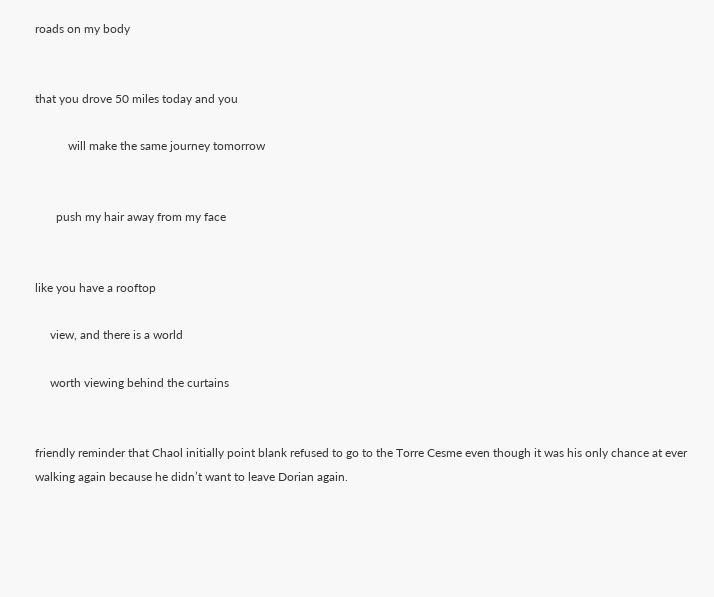roads on my body


that you drove 50 miles today and you

           will make the same journey tomorrow


       push my hair away from my face


like you have a rooftop

     view, and there is a world

     worth viewing behind the curtains


friendly reminder that Chaol initially point blank refused to go to the Torre Cesme even though it was his only chance at ever walking again because he didn’t want to leave Dorian again.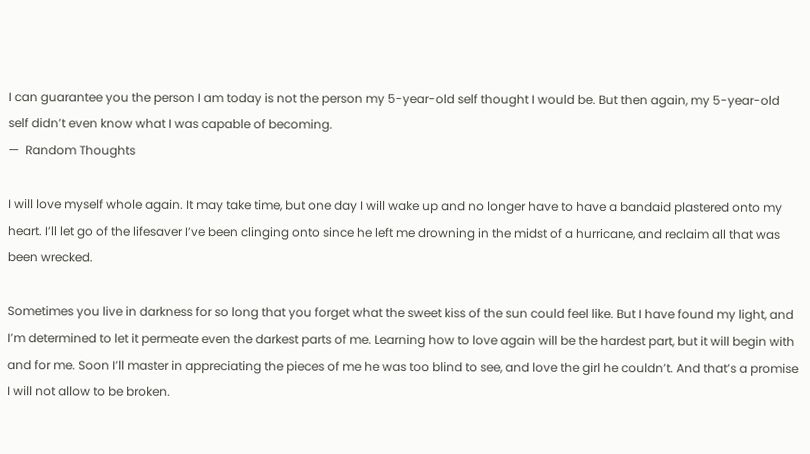I can guarantee you the person I am today is not the person my 5-year-old self thought I would be. But then again, my 5-year-old self didn’t even know what I was capable of becoming.
—  Random Thoughts

I will love myself whole again. It may take time, but one day I will wake up and no longer have to have a bandaid plastered onto my heart. I’ll let go of the lifesaver I’ve been clinging onto since he left me drowning in the midst of a hurricane, and reclaim all that was been wrecked.

Sometimes you live in darkness for so long that you forget what the sweet kiss of the sun could feel like. But I have found my light, and I’m determined to let it permeate even the darkest parts of me. Learning how to love again will be the hardest part, but it will begin with and for me. Soon I’ll master in appreciating the pieces of me he was too blind to see, and love the girl he couldn’t. And that’s a promise I will not allow to be broken.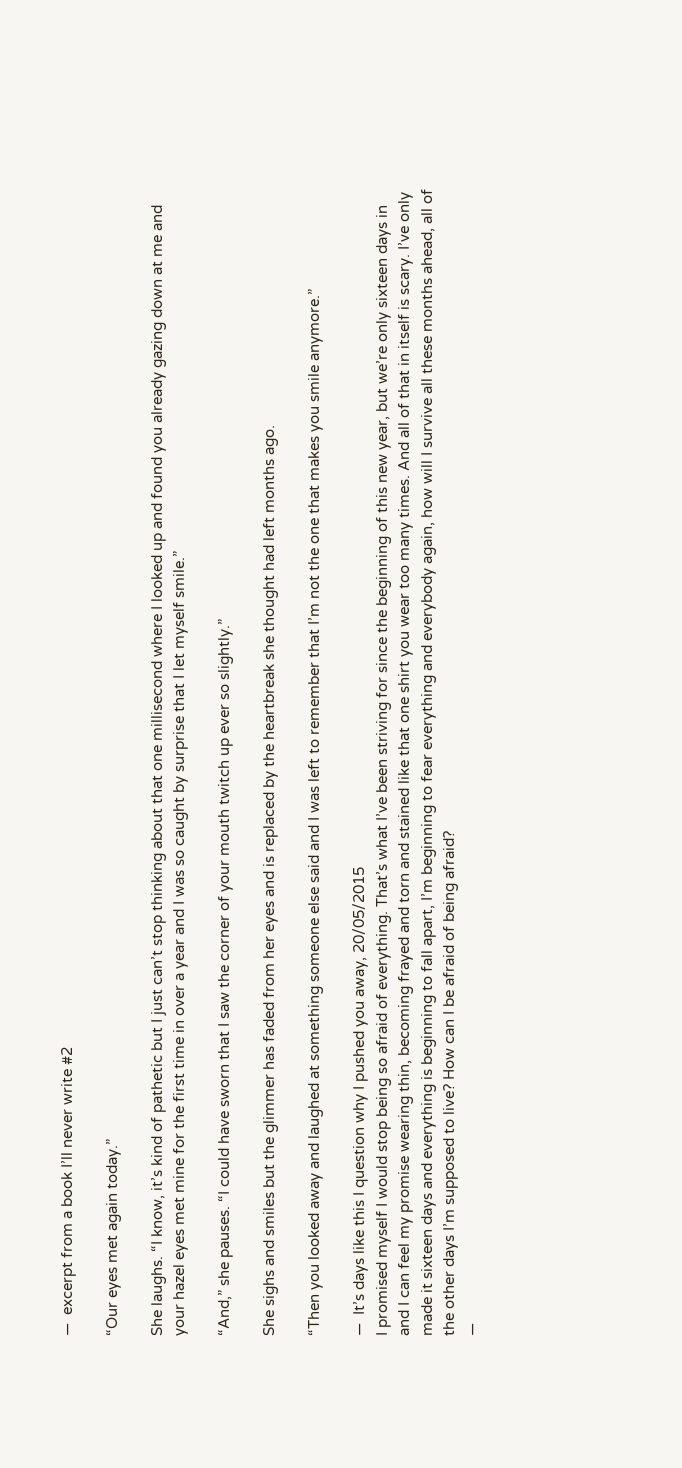—  excerpt from a book I’ll never write #2

“Our eyes met again today.”

She laughs. “I know, it’s kind of pathetic but I just can’t stop thinking about that one millisecond where I looked up and found you already gazing down at me and your hazel eyes met mine for the first time in over a year and I was so caught by surprise that I let myself smile.”

“And,” she pauses. “I could have sworn that I saw the corner of your mouth twitch up ever so slightly.”

She sighs and smiles but the glimmer has faded from her eyes and is replaced by the heartbreak she thought had left months ago.

“Then you looked away and laughed at something someone else said and I was left to remember that I’m not the one that makes you smile anymore.”

—  It’s days like this I question why I pushed you away, 20/05/2015
I promised myself I would stop being so afraid of everything. That’s what I’ve been striving for since the beginning of this new year, but we’re only sixteen days in and I can feel my promise wearing thin, becoming frayed and torn and stained like that one shirt you wear too many times. And all of that in itself is scary. I’ve only made it sixteen days and everything is beginning to fall apart, I’m beginning to fear everything and everybody again, how will I survive all these months ahead, all of the other days I’m supposed to live? How can I be afraid of being afraid?
—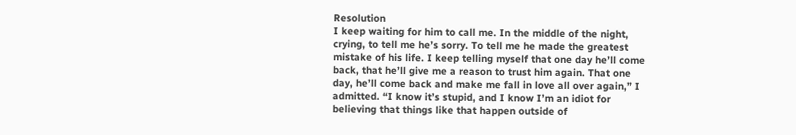Resolution
I keep waiting for him to call me. In the middle of the night, crying, to tell me he’s sorry. To tell me he made the greatest mistake of his life. I keep telling myself that one day he’ll come back, that he’ll give me a reason to trust him again. That one day, he’ll come back and make me fall in love all over again,” I admitted. “I know it’s stupid, and I know I’m an idiot for believing that things like that happen outside of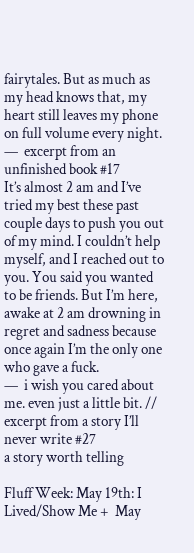fairytales. But as much as my head knows that, my heart still leaves my phone on full volume every night.
—  excerpt from an unfinished book #17
It’s almost 2 am and I’ve tried my best these past couple days to push you out of my mind. I couldn’t help myself, and I reached out to you. You said you wanted to be friends. But I’m here, awake at 2 am drowning in regret and sadness because once again I’m the only one who gave a fuck.
—  i wish you cared about me. even just a little bit. // excerpt from a story I’ll never write #27
a story worth telling

Fluff Week: May 19th: I Lived/Show Me +  May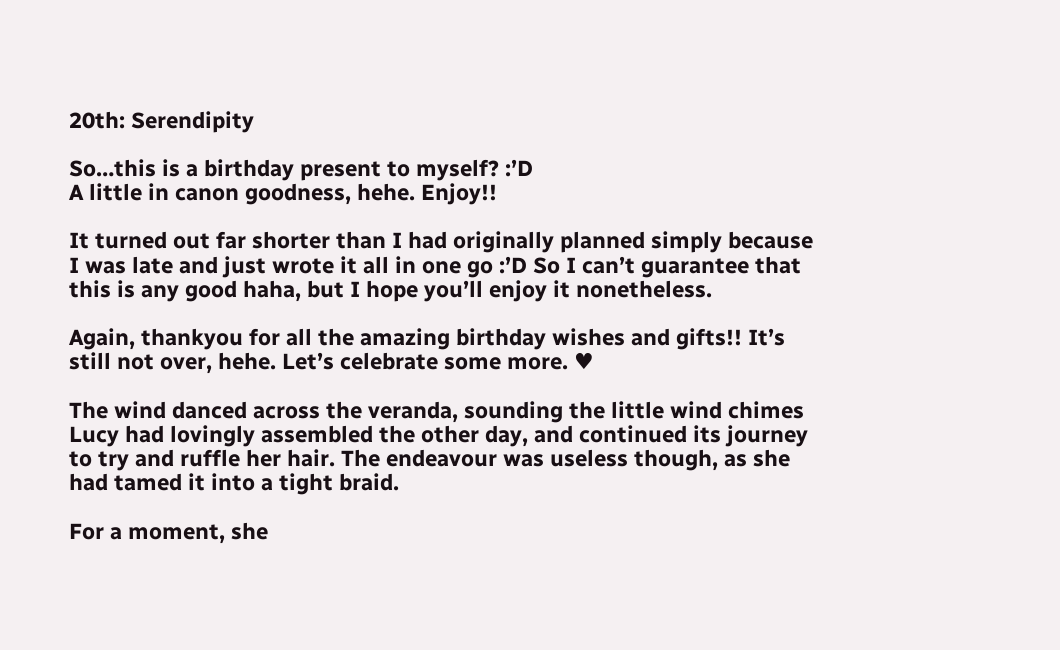20th: Serendipity

So…this is a birthday present to myself? :’D
A little in canon goodness, hehe. Enjoy!!

It turned out far shorter than I had originally planned simply because I was late and just wrote it all in one go :’D So I can’t guarantee that this is any good haha, but I hope you’ll enjoy it nonetheless.

Again, thankyou for all the amazing birthday wishes and gifts!! It’s still not over, hehe. Let’s celebrate some more. ♥

The wind danced across the veranda, sounding the little wind chimes Lucy had lovingly assembled the other day, and continued its journey to try and ruffle her hair. The endeavour was useless though, as she had tamed it into a tight braid.

For a moment, she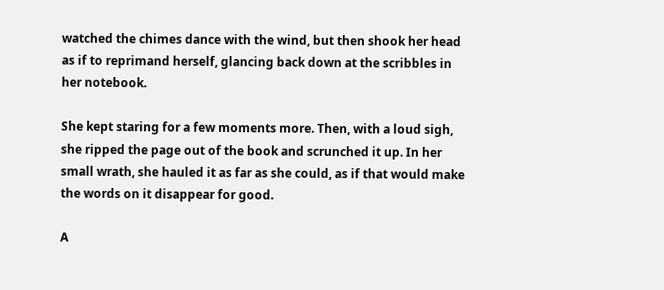watched the chimes dance with the wind, but then shook her head as if to reprimand herself, glancing back down at the scribbles in her notebook.

She kept staring for a few moments more. Then, with a loud sigh, she ripped the page out of the book and scrunched it up. In her small wrath, she hauled it as far as she could, as if that would make the words on it disappear for good.

A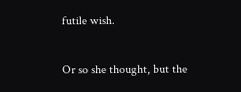futile wish.

Or so she thought, but the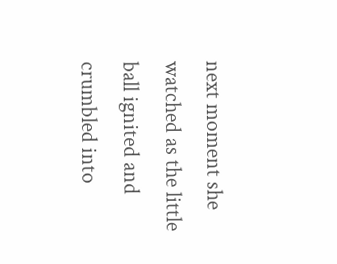next moment she watched as the little ball ignited and crumbled into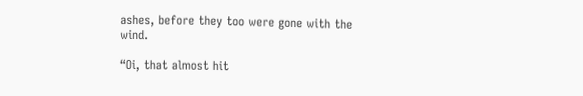ashes, before they too were gone with the wind.

“Oi, that almost hit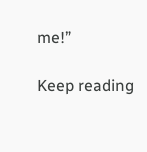me!”

Keep reading